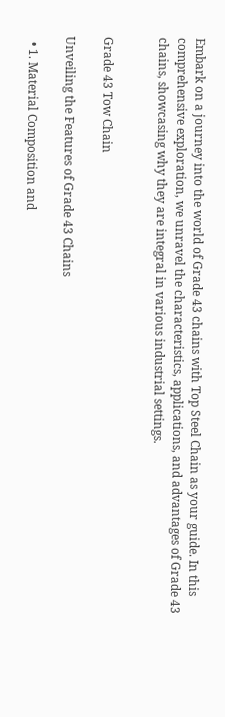Embark on a journey into the world of Grade 43 chains with Top Steel Chain as your guide. In this comprehensive exploration, we unravel the characteristics, applications, and advantages of Grade 43 chains, showcasing why they are integral in various industrial settings.


Grade 43 Tow Chain

Unveiling the Features of Grade 43 Chains

  • 1. Material Composition and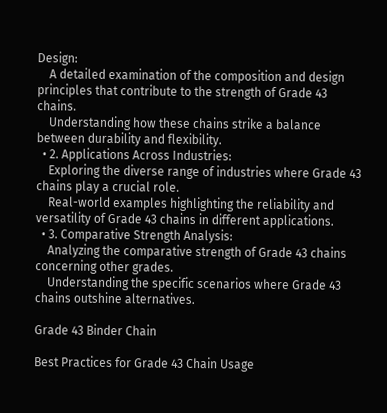Design:
    A detailed examination of the composition and design principles that contribute to the strength of Grade 43 chains.
    Understanding how these chains strike a balance between durability and flexibility.
  • 2. Applications Across Industries:
    Exploring the diverse range of industries where Grade 43 chains play a crucial role.
    Real-world examples highlighting the reliability and versatility of Grade 43 chains in different applications.
  • 3. Comparative Strength Analysis:
    Analyzing the comparative strength of Grade 43 chains concerning other grades.
    Understanding the specific scenarios where Grade 43 chains outshine alternatives.

Grade 43 Binder Chain

Best Practices for Grade 43 Chain Usage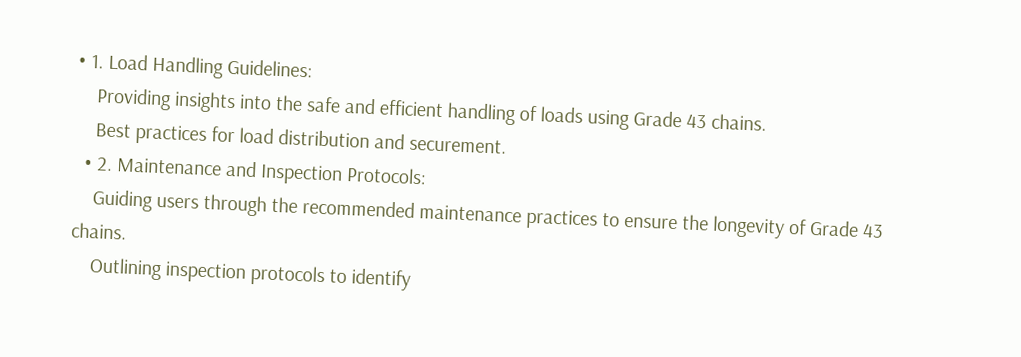• 1. Load Handling Guidelines:
    Providing insights into the safe and efficient handling of loads using Grade 43 chains.
    Best practices for load distribution and securement.
  • 2. Maintenance and Inspection Protocols:
    Guiding users through the recommended maintenance practices to ensure the longevity of Grade 43 chains.
    Outlining inspection protocols to identify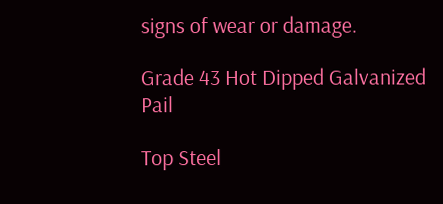signs of wear or damage.

Grade 43 Hot Dipped Galvanized Pail

Top Steel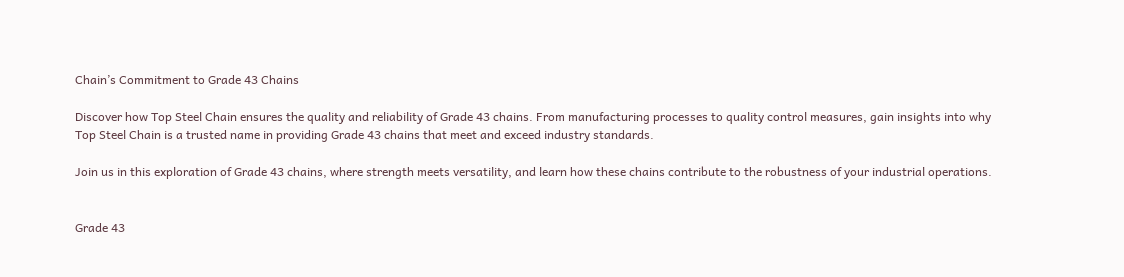Chain’s Commitment to Grade 43 Chains

Discover how Top Steel Chain ensures the quality and reliability of Grade 43 chains. From manufacturing processes to quality control measures, gain insights into why Top Steel Chain is a trusted name in providing Grade 43 chains that meet and exceed industry standards.

Join us in this exploration of Grade 43 chains, where strength meets versatility, and learn how these chains contribute to the robustness of your industrial operations.


Grade 43